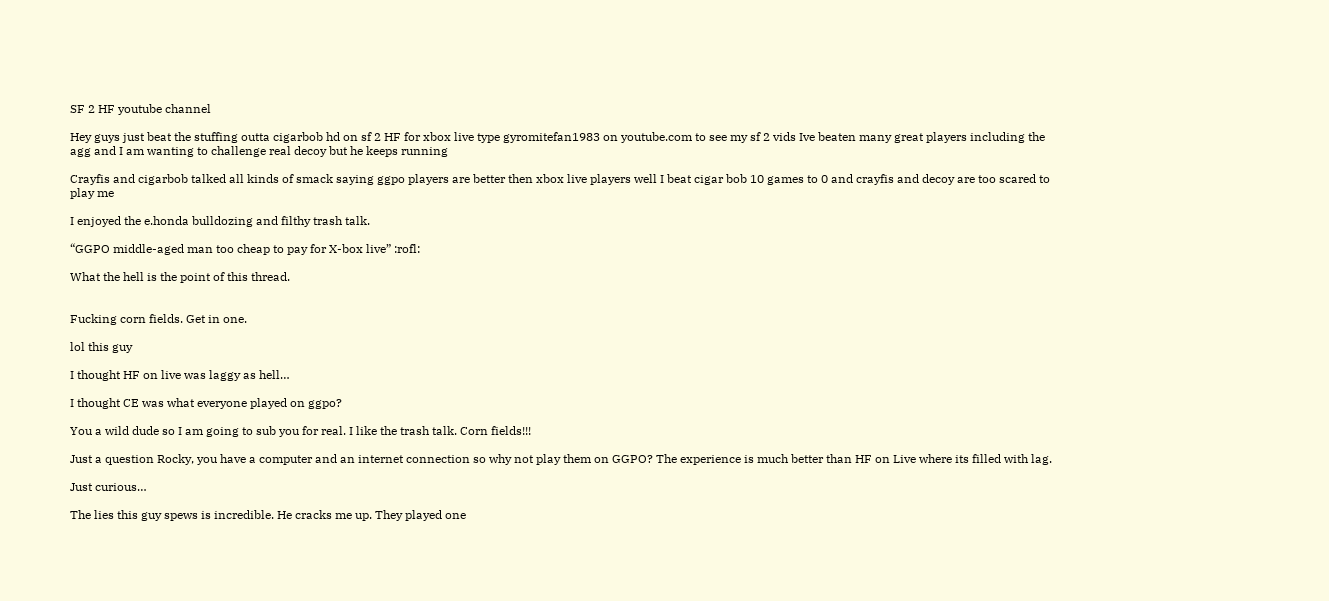SF 2 HF youtube channel

Hey guys just beat the stuffing outta cigarbob hd on sf 2 HF for xbox live type gyromitefan1983 on youtube.com to see my sf 2 vids Ive beaten many great players including the agg and I am wanting to challenge real decoy but he keeps running

Crayfis and cigarbob talked all kinds of smack saying ggpo players are better then xbox live players well I beat cigar bob 10 games to 0 and crayfis and decoy are too scared to play me

I enjoyed the e.honda bulldozing and filthy trash talk.

“GGPO middle-aged man too cheap to pay for X-box live” :rofl:

What the hell is the point of this thread.


Fucking corn fields. Get in one.

lol this guy

I thought HF on live was laggy as hell…

I thought CE was what everyone played on ggpo?

You a wild dude so I am going to sub you for real. I like the trash talk. Corn fields!!!

Just a question Rocky, you have a computer and an internet connection so why not play them on GGPO? The experience is much better than HF on Live where its filled with lag.

Just curious…

The lies this guy spews is incredible. He cracks me up. They played one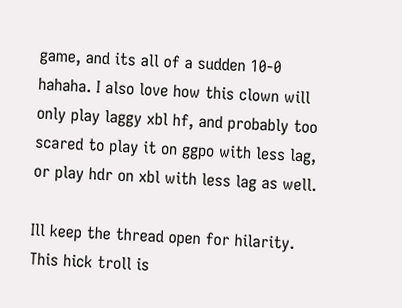game, and its all of a sudden 10-0 hahaha. I also love how this clown will only play laggy xbl hf, and probably too scared to play it on ggpo with less lag, or play hdr on xbl with less lag as well.

Ill keep the thread open for hilarity. This hick troll is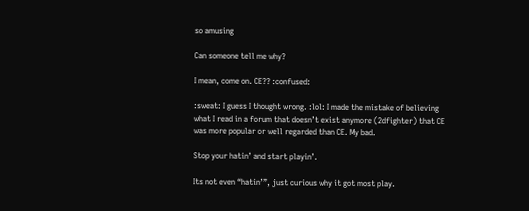so amusing

Can someone tell me why?

I mean, come on. CE?? :confused:

:sweat: I guess I thought wrong. :lol: I made the mistake of believing what I read in a forum that doesn’t exist anymore (2dfighter) that CE was more popular or well regarded than CE. My bad.

Stop your hatin’ and start playin’.

Its not even “hatin’”, just curious why it got most play.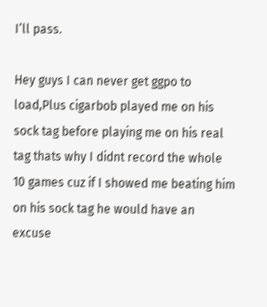I’ll pass.

Hey guys I can never get ggpo to load,Plus cigarbob played me on his sock tag before playing me on his real tag thats why I didnt record the whole 10 games cuz if I showed me beating him on his sock tag he would have an excuse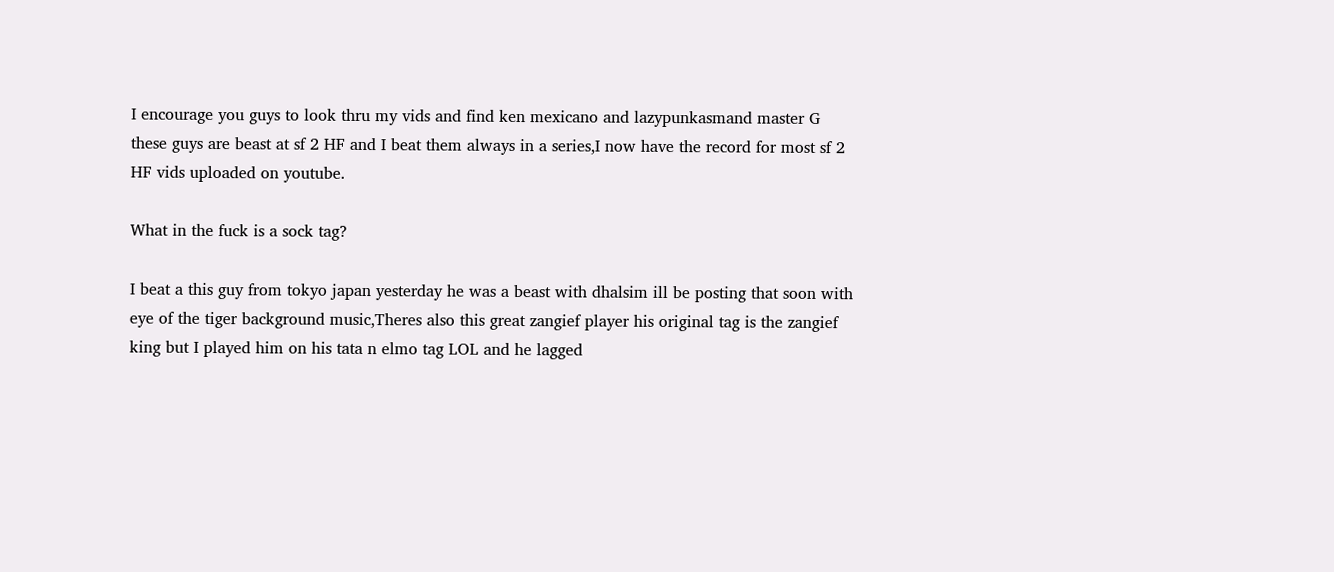I encourage you guys to look thru my vids and find ken mexicano and lazypunkasmand master G these guys are beast at sf 2 HF and I beat them always in a series,I now have the record for most sf 2 HF vids uploaded on youtube.

What in the fuck is a sock tag?

I beat a this guy from tokyo japan yesterday he was a beast with dhalsim ill be posting that soon with eye of the tiger background music,Theres also this great zangief player his original tag is the zangief king but I played him on his tata n elmo tag LOL and he lagged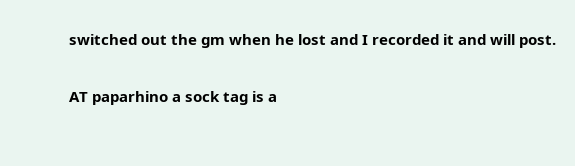switched out the gm when he lost and I recorded it and will post.

AT paparhino a sock tag is a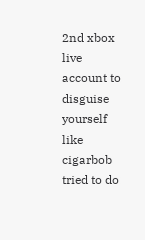2nd xbox live account to disguise yourself like cigarbob tried to do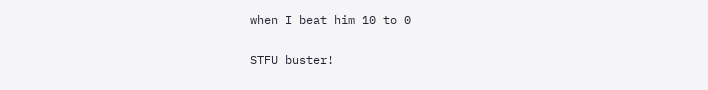when I beat him 10 to 0

STFU buster!